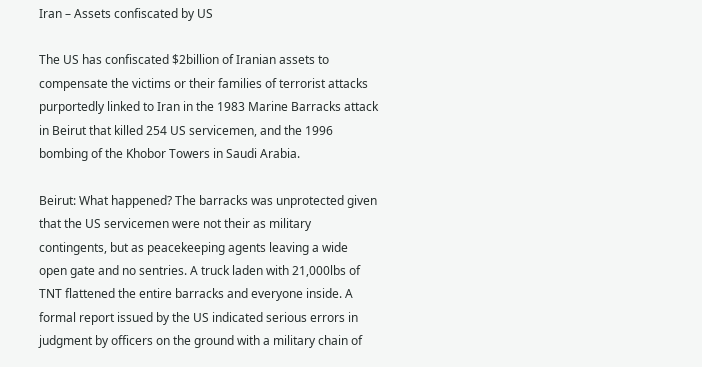Iran – Assets confiscated by US

The US has confiscated $2billion of Iranian assets to compensate the victims or their families of terrorist attacks purportedly linked to Iran in the 1983 Marine Barracks attack in Beirut that killed 254 US servicemen, and the 1996 bombing of the Khobor Towers in Saudi Arabia.

Beirut: What happened? The barracks was unprotected given that the US servicemen were not their as military contingents, but as peacekeeping agents leaving a wide open gate and no sentries. A truck laden with 21,000lbs of TNT flattened the entire barracks and everyone inside. A formal report issued by the US indicated serious errors in judgment by officers on the ground with a military chain of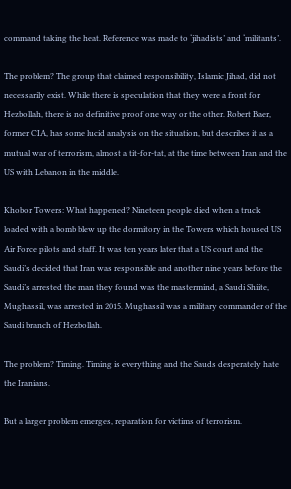command taking the heat. Reference was made to ‘jihadists’ and ‘militants’.

The problem? The group that claimed responsibility, Islamic Jihad, did not necessarily exist. While there is speculation that they were a front for Hezbollah, there is no definitive proof one way or the other. Robert Baer, former CIA, has some lucid analysis on the situation, but describes it as a mutual war of terrorism, almost a tit-for-tat, at the time between Iran and the US with Lebanon in the middle.

Khobor Towers: What happened? Nineteen people died when a truck loaded with a bomb blew up the dormitory in the Towers which housed US Air Force pilots and staff. It was ten years later that a US court and the Saudi’s decided that Iran was responsible and another nine years before the Saudi’s arrested the man they found was the mastermind, a Saudi Shiite, Mughassil, was arrested in 2015. Mughassil was a military commander of the Saudi branch of Hezbollah.

The problem? Timing. Timing is everything and the Sauds desperately hate the Iranians.

But a larger problem emerges, reparation for victims of terrorism.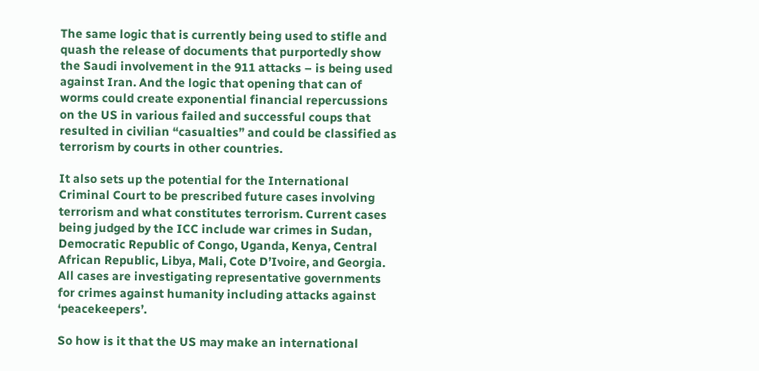The same logic that is currently being used to stifle and quash the release of documents that purportedly show the Saudi involvement in the 911 attacks – is being used against Iran. And the logic that opening that can of worms could create exponential financial repercussions on the US in various failed and successful coups that resulted in civilian “casualties” and could be classified as terrorism by courts in other countries.

It also sets up the potential for the International Criminal Court to be prescribed future cases involving terrorism and what constitutes terrorism. Current cases being judged by the ICC include war crimes in Sudan, Democratic Republic of Congo, Uganda, Kenya, Central African Republic, Libya, Mali, Cote D’Ivoire, and Georgia. All cases are investigating representative governments for crimes against humanity including attacks against ‘peacekeepers’.

So how is it that the US may make an international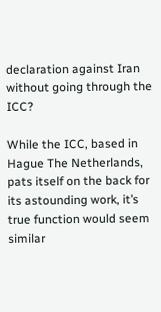declaration against Iran without going through the ICC?

While the ICC, based in Hague The Netherlands, pats itself on the back for its astounding work, it’s true function would seem similar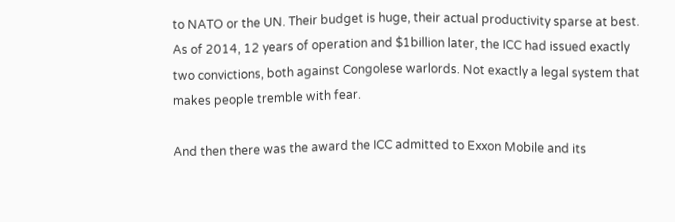to NATO or the UN. Their budget is huge, their actual productivity sparse at best. As of 2014, 12 years of operation and $1billion later, the ICC had issued exactly two convictions, both against Congolese warlords. Not exactly a legal system that makes people tremble with fear.

And then there was the award the ICC admitted to Exxon Mobile and its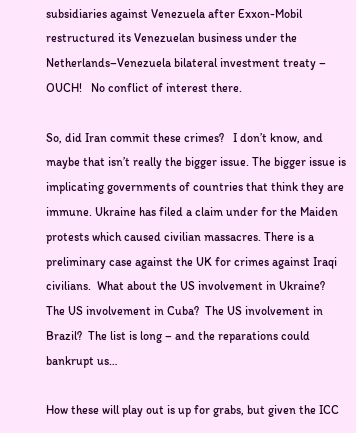subsidiaries against Venezuela after Exxon-Mobil restructured its Venezuelan business under the Netherlands–Venezuela bilateral investment treaty – OUCH!   No conflict of interest there.

So, did Iran commit these crimes?   I don’t know, and maybe that isn’t really the bigger issue. The bigger issue is implicating governments of countries that think they are immune. Ukraine has filed a claim under for the Maiden protests which caused civilian massacres. There is a preliminary case against the UK for crimes against Iraqi civilians.  What about the US involvement in Ukraine?  The US involvement in Cuba?  The US involvement in Brazil?  The list is long – and the reparations could bankrupt us…

How these will play out is up for grabs, but given the ICC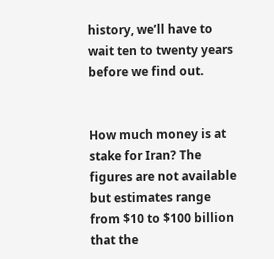history, we’ll have to wait ten to twenty years before we find out.


How much money is at stake for Iran? The figures are not available but estimates range from $10 to $100 billion that the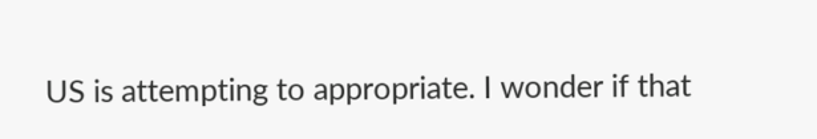US is attempting to appropriate. I wonder if that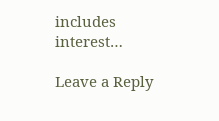includes interest…

Leave a Reply